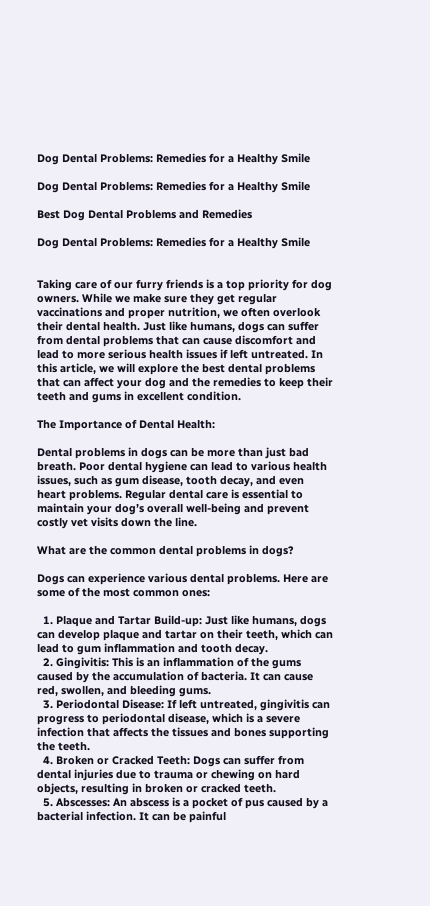Dog Dental Problems: Remedies for a Healthy Smile

Dog Dental Problems: Remedies for a Healthy Smile

Best Dog Dental Problems and Remedies

Dog Dental Problems: Remedies for a Healthy Smile


Taking care of our furry friends is a top priority for dog owners. While we make sure they get regular vaccinations and proper nutrition, we often overlook their dental health. Just like humans, dogs can suffer from dental problems that can cause discomfort and lead to more serious health issues if left untreated. In this article, we will explore the best dental problems that can affect your dog and the remedies to keep their teeth and gums in excellent condition.

The Importance of Dental Health:

Dental problems in dogs can be more than just bad breath. Poor dental hygiene can lead to various health issues, such as gum disease, tooth decay, and even heart problems. Regular dental care is essential to maintain your dog’s overall well-being and prevent costly vet visits down the line.

What are the common dental problems in dogs?

Dogs can experience various dental problems. Here are some of the most common ones:

  1. Plaque and Tartar Build-up: Just like humans, dogs can develop plaque and tartar on their teeth, which can lead to gum inflammation and tooth decay.
  2. Gingivitis: This is an inflammation of the gums caused by the accumulation of bacteria. It can cause red, swollen, and bleeding gums.
  3. Periodontal Disease: If left untreated, gingivitis can progress to periodontal disease, which is a severe infection that affects the tissues and bones supporting the teeth.
  4. Broken or Cracked Teeth: Dogs can suffer from dental injuries due to trauma or chewing on hard objects, resulting in broken or cracked teeth.
  5. Abscesses: An abscess is a pocket of pus caused by a bacterial infection. It can be painful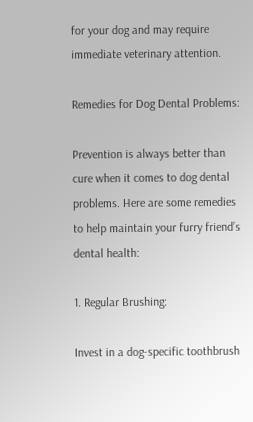for your dog and may require immediate veterinary attention.

Remedies for Dog Dental Problems:

Prevention is always better than cure when it comes to dog dental problems. Here are some remedies to help maintain your furry friend’s dental health:

1. Regular Brushing:

Invest in a dog-specific toothbrush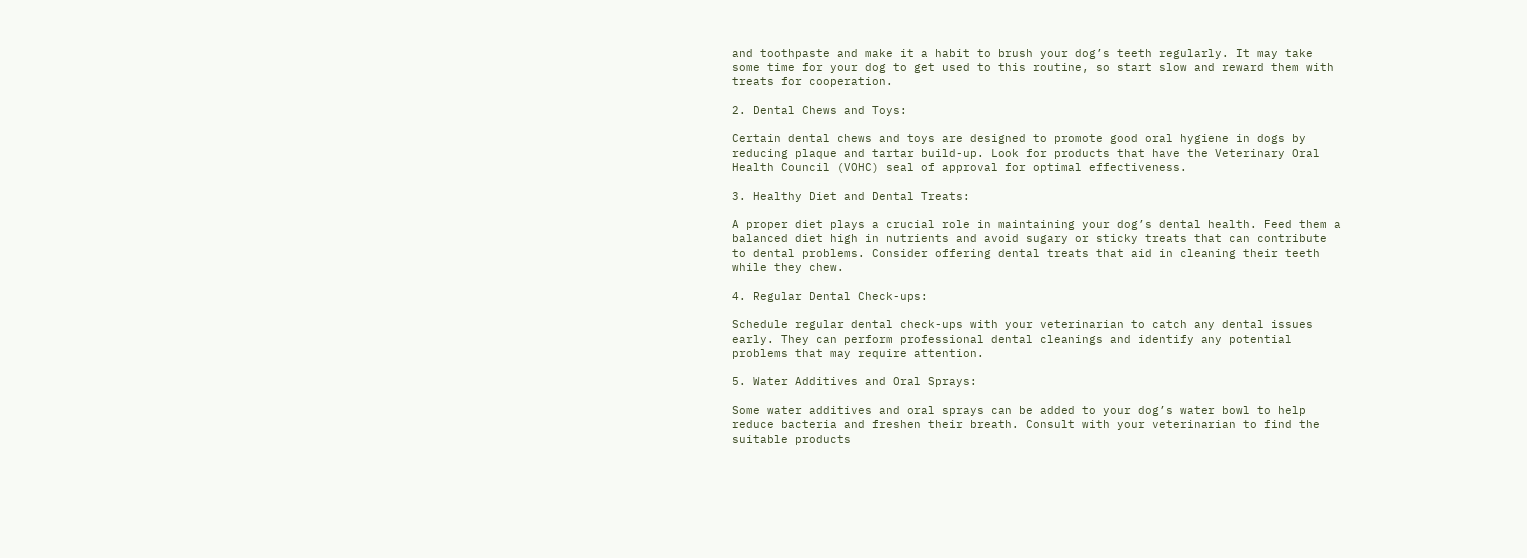and toothpaste and make it a habit to brush your dog’s teeth regularly. It may take some time for your dog to get used to this routine, so start slow and reward them with treats for cooperation.

2. Dental Chews and Toys:

Certain dental chews and toys are designed to promote good oral hygiene in dogs by reducing plaque and tartar build-up. Look for products that have the Veterinary Oral Health Council (VOHC) seal of approval for optimal effectiveness.

3. Healthy Diet and Dental Treats:

A proper diet plays a crucial role in maintaining your dog’s dental health. Feed them a balanced diet high in nutrients and avoid sugary or sticky treats that can contribute to dental problems. Consider offering dental treats that aid in cleaning their teeth while they chew.

4. Regular Dental Check-ups:

Schedule regular dental check-ups with your veterinarian to catch any dental issues early. They can perform professional dental cleanings and identify any potential problems that may require attention.

5. Water Additives and Oral Sprays:

Some water additives and oral sprays can be added to your dog’s water bowl to help reduce bacteria and freshen their breath. Consult with your veterinarian to find the suitable products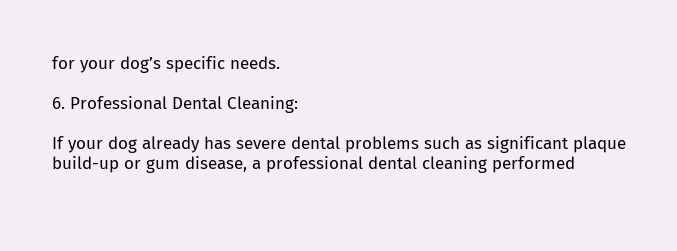for your dog’s specific needs.

6. Professional Dental Cleaning:

If your dog already has severe dental problems such as significant plaque build-up or gum disease, a professional dental cleaning performed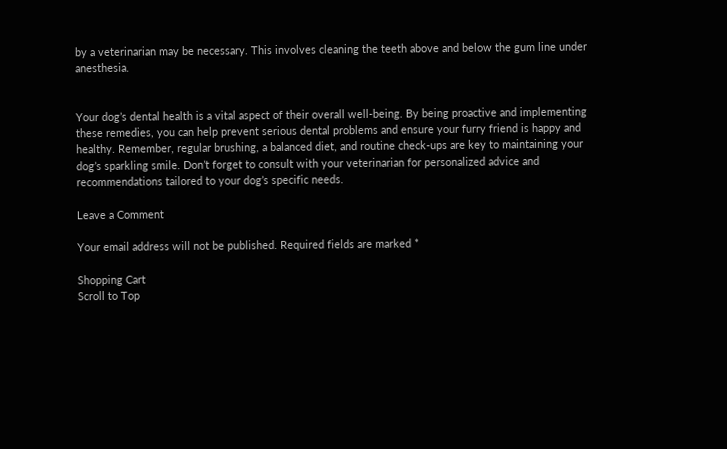by a veterinarian may be necessary. This involves cleaning the teeth above and below the gum line under anesthesia.


Your dog’s dental health is a vital aspect of their overall well-being. By being proactive and implementing these remedies, you can help prevent serious dental problems and ensure your furry friend is happy and healthy. Remember, regular brushing, a balanced diet, and routine check-ups are key to maintaining your dog’s sparkling smile. Don’t forget to consult with your veterinarian for personalized advice and recommendations tailored to your dog’s specific needs.

Leave a Comment

Your email address will not be published. Required fields are marked *

Shopping Cart
Scroll to Top